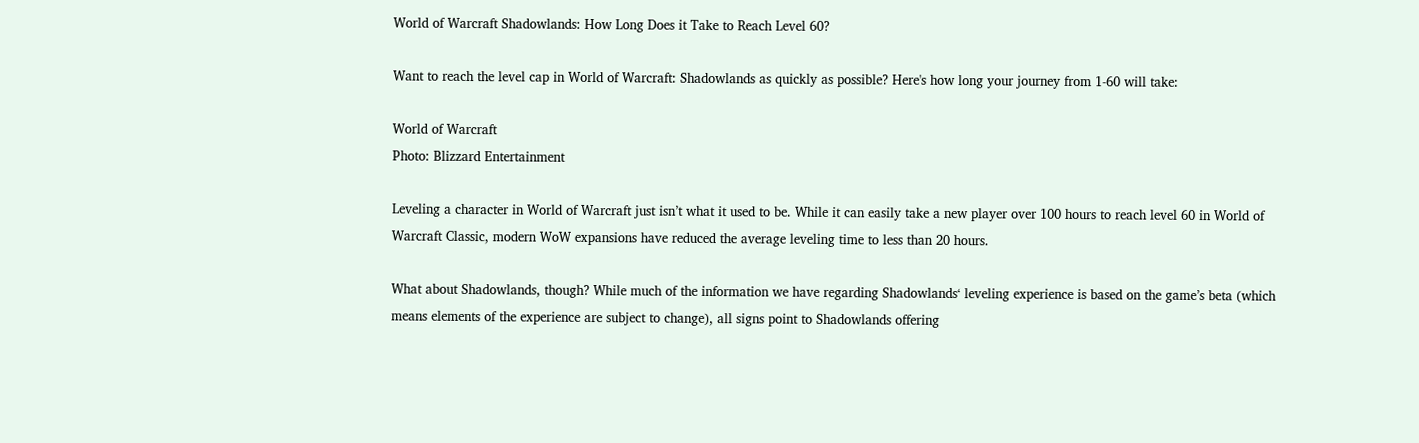World of Warcraft Shadowlands: How Long Does it Take to Reach Level 60?

Want to reach the level cap in World of Warcraft: Shadowlands as quickly as possible? Here's how long your journey from 1-60 will take:

World of Warcraft
Photo: Blizzard Entertainment

Leveling a character in World of Warcraft just isn’t what it used to be. While it can easily take a new player over 100 hours to reach level 60 in World of Warcraft Classic, modern WoW expansions have reduced the average leveling time to less than 20 hours.

What about Shadowlands, though? While much of the information we have regarding Shadowlands‘ leveling experience is based on the game’s beta (which means elements of the experience are subject to change), all signs point to Shadowlands offering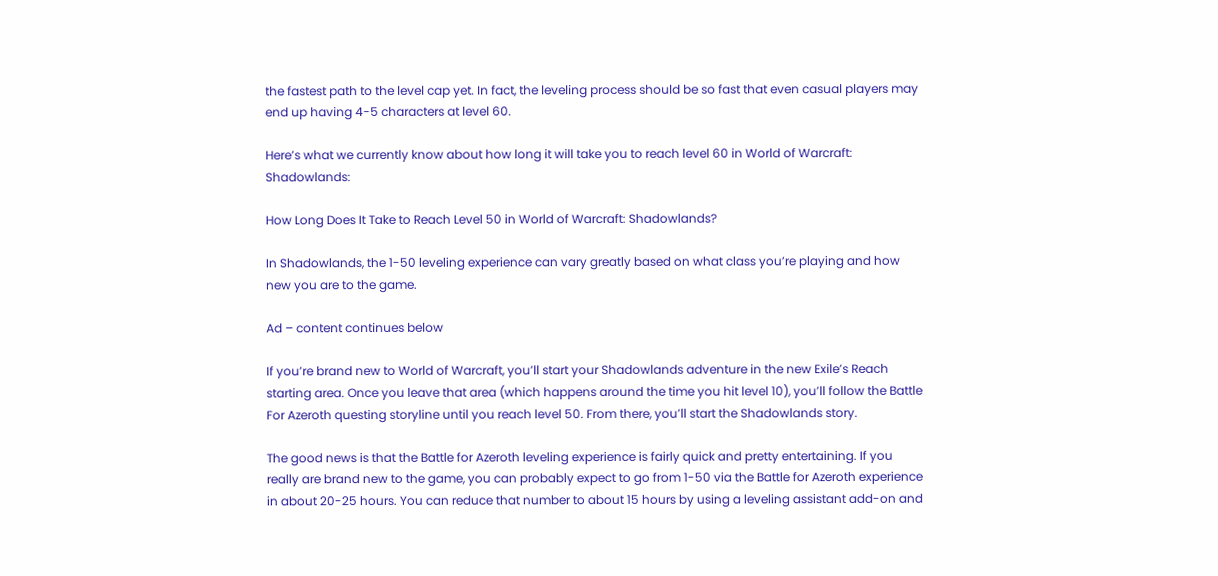the fastest path to the level cap yet. In fact, the leveling process should be so fast that even casual players may end up having 4-5 characters at level 60.

Here’s what we currently know about how long it will take you to reach level 60 in World of Warcraft: Shadowlands:

How Long Does It Take to Reach Level 50 in World of Warcraft: Shadowlands?

In Shadowlands, the 1-50 leveling experience can vary greatly based on what class you’re playing and how new you are to the game.

Ad – content continues below

If you’re brand new to World of Warcraft, you’ll start your Shadowlands adventure in the new Exile’s Reach starting area. Once you leave that area (which happens around the time you hit level 10), you’ll follow the Battle For Azeroth questing storyline until you reach level 50. From there, you’ll start the Shadowlands story.

The good news is that the Battle for Azeroth leveling experience is fairly quick and pretty entertaining. If you really are brand new to the game, you can probably expect to go from 1-50 via the Battle for Azeroth experience in about 20-25 hours. You can reduce that number to about 15 hours by using a leveling assistant add-on and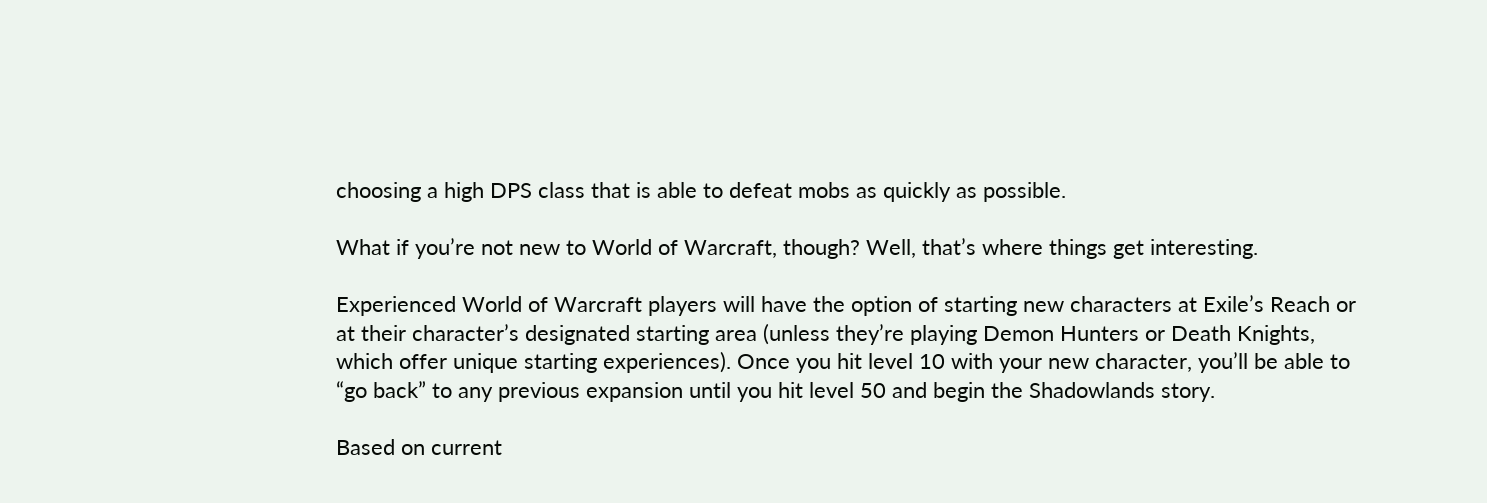choosing a high DPS class that is able to defeat mobs as quickly as possible.

What if you’re not new to World of Warcraft, though? Well, that’s where things get interesting.

Experienced World of Warcraft players will have the option of starting new characters at Exile’s Reach or at their character’s designated starting area (unless they’re playing Demon Hunters or Death Knights, which offer unique starting experiences). Once you hit level 10 with your new character, you’ll be able to “go back” to any previous expansion until you hit level 50 and begin the Shadowlands story.

Based on current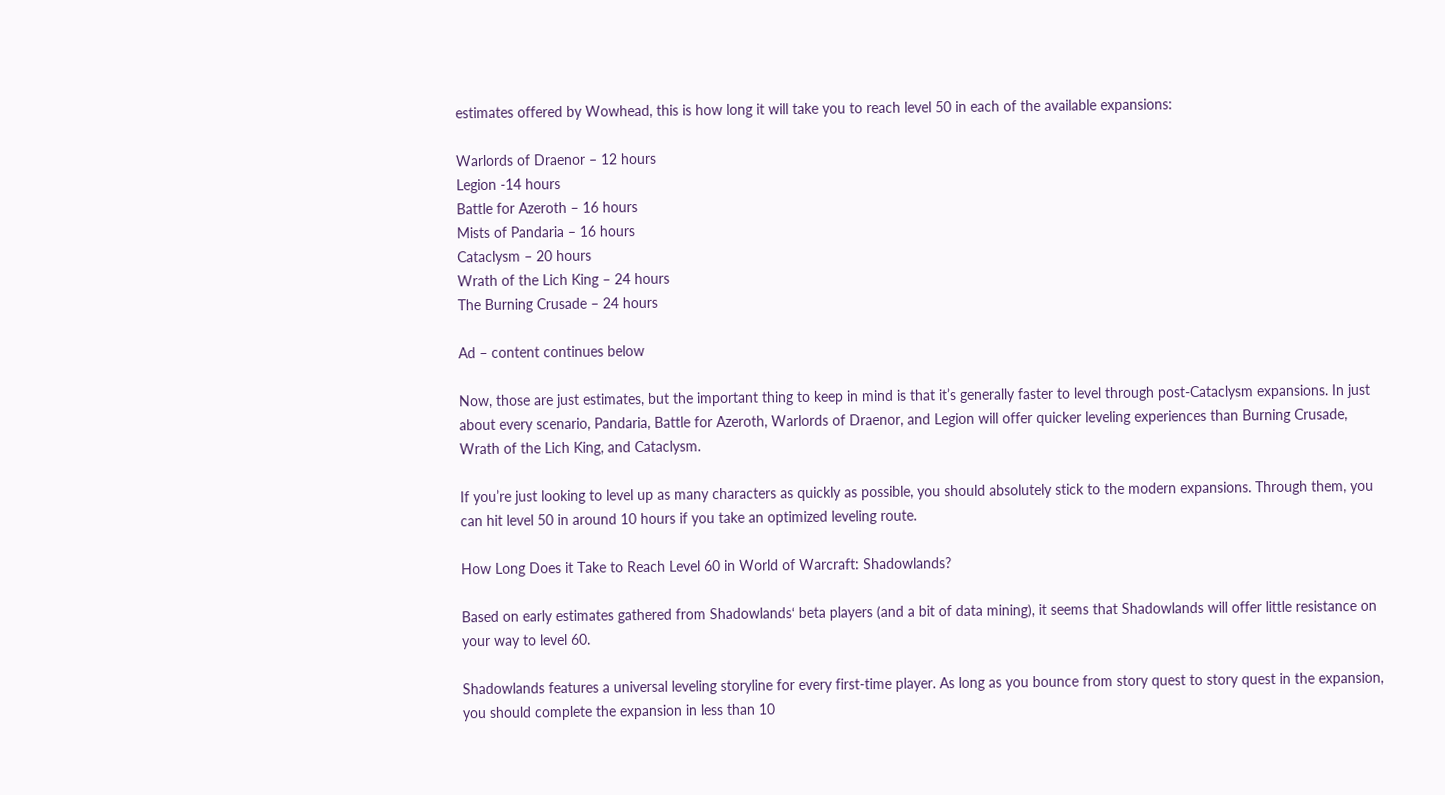estimates offered by Wowhead, this is how long it will take you to reach level 50 in each of the available expansions:

Warlords of Draenor – 12 hours
Legion -14 hours
Battle for Azeroth – 16 hours
Mists of Pandaria – 16 hours
Cataclysm – 20 hours
Wrath of the Lich King – 24 hours
The Burning Crusade – 24 hours

Ad – content continues below

Now, those are just estimates, but the important thing to keep in mind is that it’s generally faster to level through post-Cataclysm expansions. In just about every scenario, Pandaria, Battle for Azeroth, Warlords of Draenor, and Legion will offer quicker leveling experiences than Burning Crusade, Wrath of the Lich King, and Cataclysm.

If you’re just looking to level up as many characters as quickly as possible, you should absolutely stick to the modern expansions. Through them, you can hit level 50 in around 10 hours if you take an optimized leveling route.

How Long Does it Take to Reach Level 60 in World of Warcraft: Shadowlands?

Based on early estimates gathered from Shadowlands‘ beta players (and a bit of data mining), it seems that Shadowlands will offer little resistance on your way to level 60.

Shadowlands features a universal leveling storyline for every first-time player. As long as you bounce from story quest to story quest in the expansion, you should complete the expansion in less than 10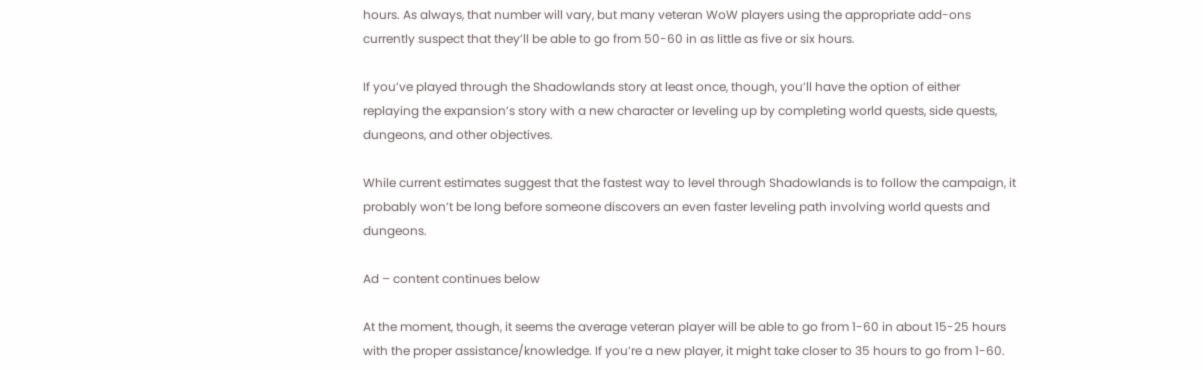hours. As always, that number will vary, but many veteran WoW players using the appropriate add-ons currently suspect that they’ll be able to go from 50-60 in as little as five or six hours.

If you’ve played through the Shadowlands story at least once, though, you’ll have the option of either replaying the expansion’s story with a new character or leveling up by completing world quests, side quests, dungeons, and other objectives.

While current estimates suggest that the fastest way to level through Shadowlands is to follow the campaign, it probably won’t be long before someone discovers an even faster leveling path involving world quests and dungeons.

Ad – content continues below

At the moment, though, it seems the average veteran player will be able to go from 1-60 in about 15-25 hours with the proper assistance/knowledge. If you’re a new player, it might take closer to 35 hours to go from 1-60.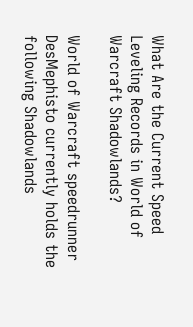What Are the Current Speed Leveling Records in World of Warcraft Shadowlands?

World of Warcraft speedrunner DesMephisto currently holds the following Shadowlands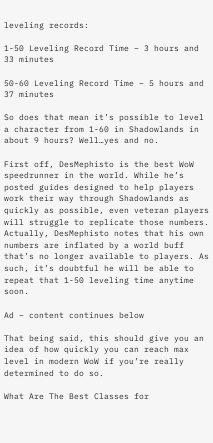leveling records:

1-50 Leveling Record Time – 3 hours and 33 minutes

50-60 Leveling Record Time – 5 hours and 37 minutes

So does that mean it’s possible to level a character from 1-60 in Shadowlands in about 9 hours? Well…yes and no.

First off, DesMephisto is the best WoW speedrunner in the world. While he’s posted guides designed to help players work their way through Shadowlands as quickly as possible, even veteran players will struggle to replicate those numbers. Actually, DesMephisto notes that his own numbers are inflated by a world buff that’s no longer available to players. As such, it’s doubtful he will be able to repeat that 1-50 leveling time anytime soon.

Ad – content continues below

That being said, this should give you an idea of how quickly you can reach max level in modern WoW if you’re really determined to do so.

What Are The Best Classes for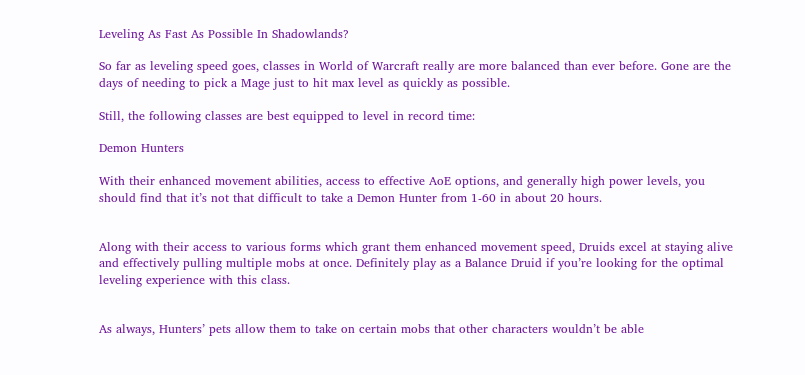Leveling As Fast As Possible In Shadowlands?

So far as leveling speed goes, classes in World of Warcraft really are more balanced than ever before. Gone are the days of needing to pick a Mage just to hit max level as quickly as possible.

Still, the following classes are best equipped to level in record time:

Demon Hunters

With their enhanced movement abilities, access to effective AoE options, and generally high power levels, you should find that it’s not that difficult to take a Demon Hunter from 1-60 in about 20 hours.


Along with their access to various forms which grant them enhanced movement speed, Druids excel at staying alive and effectively pulling multiple mobs at once. Definitely play as a Balance Druid if you’re looking for the optimal leveling experience with this class.


As always, Hunters’ pets allow them to take on certain mobs that other characters wouldn’t be able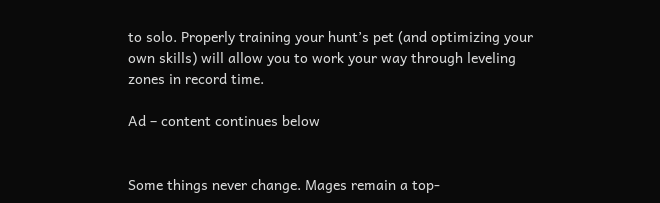to solo. Properly training your hunt’s pet (and optimizing your own skills) will allow you to work your way through leveling zones in record time.

Ad – content continues below


Some things never change. Mages remain a top-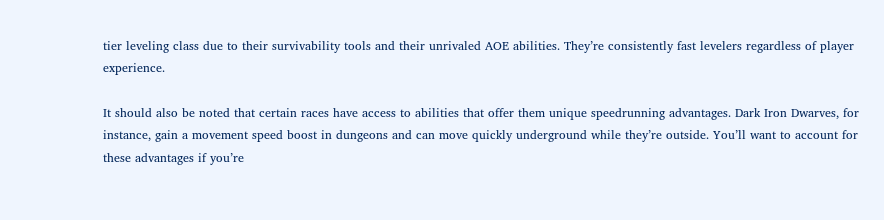tier leveling class due to their survivability tools and their unrivaled AOE abilities. They’re consistently fast levelers regardless of player experience.

It should also be noted that certain races have access to abilities that offer them unique speedrunning advantages. Dark Iron Dwarves, for instance, gain a movement speed boost in dungeons and can move quickly underground while they’re outside. You’ll want to account for these advantages if you’re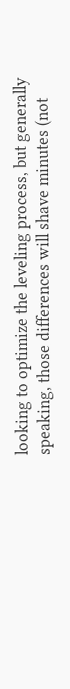looking to optimize the leveling process, but generally speaking, those differences will shave minutes (not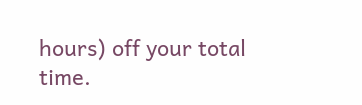hours) off your total time.